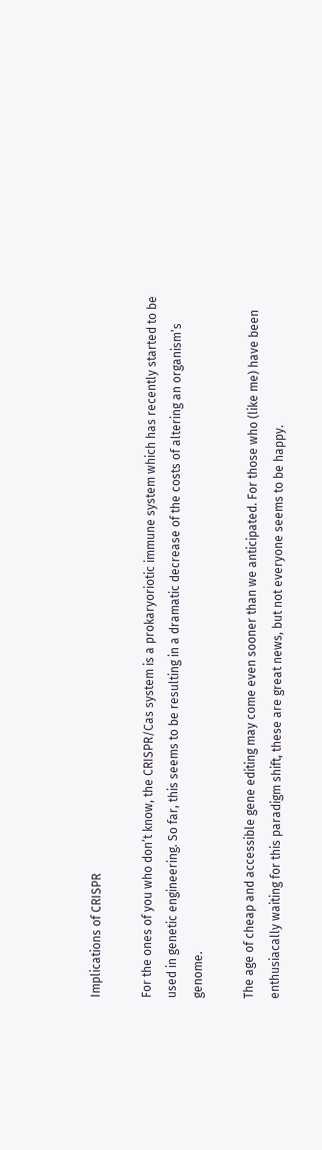Implications of CRISPR

For the ones of you who don’t know, the CRISPR/Cas system is a prokaryoriotic immune system which has recently started to be used in genetic engineering. So far, this seems to be resulting in a dramatic decrease of the costs of altering an organism’s genome.

The age of cheap and accessible gene editing may come even sooner than we anticipated. For those who (like me) have been enthusiacally waiting for this paradigm shift, these are great news, but not everyone seems to be happy.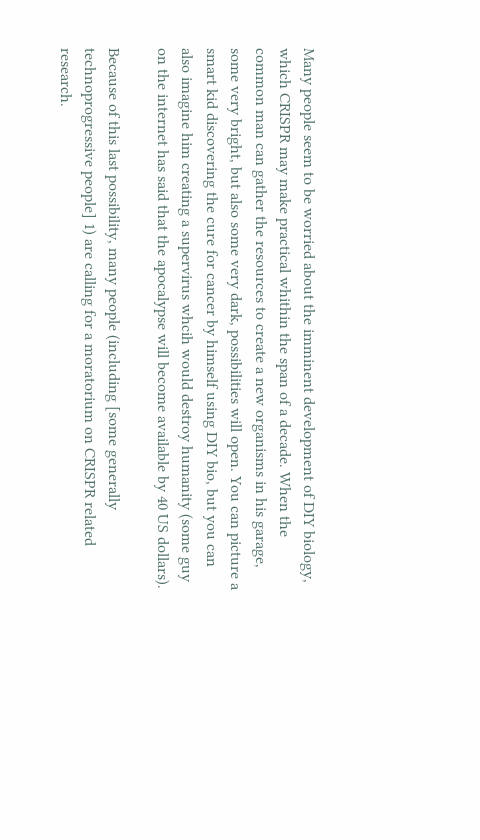Many people seem to be worried about the imminent development of DIY biology, which CRISPR may make practical whithin the span of a decade. When the common man can gather the resources to create a new organisms in his garage, some very bright, but also some very dark, possibilities will open. You can picture a smart kid discovering the cure for cancer by himself using DIY bio, but you can also imagine him creating a supervirus whcih would destroy humanity (some guy on the internet has said that the apocalypse will become available by 40 US dollars).

Because of this last possibility, many people (including [some generally technoprogressive people] 1) are calling for a moratorium on CRISPR related research.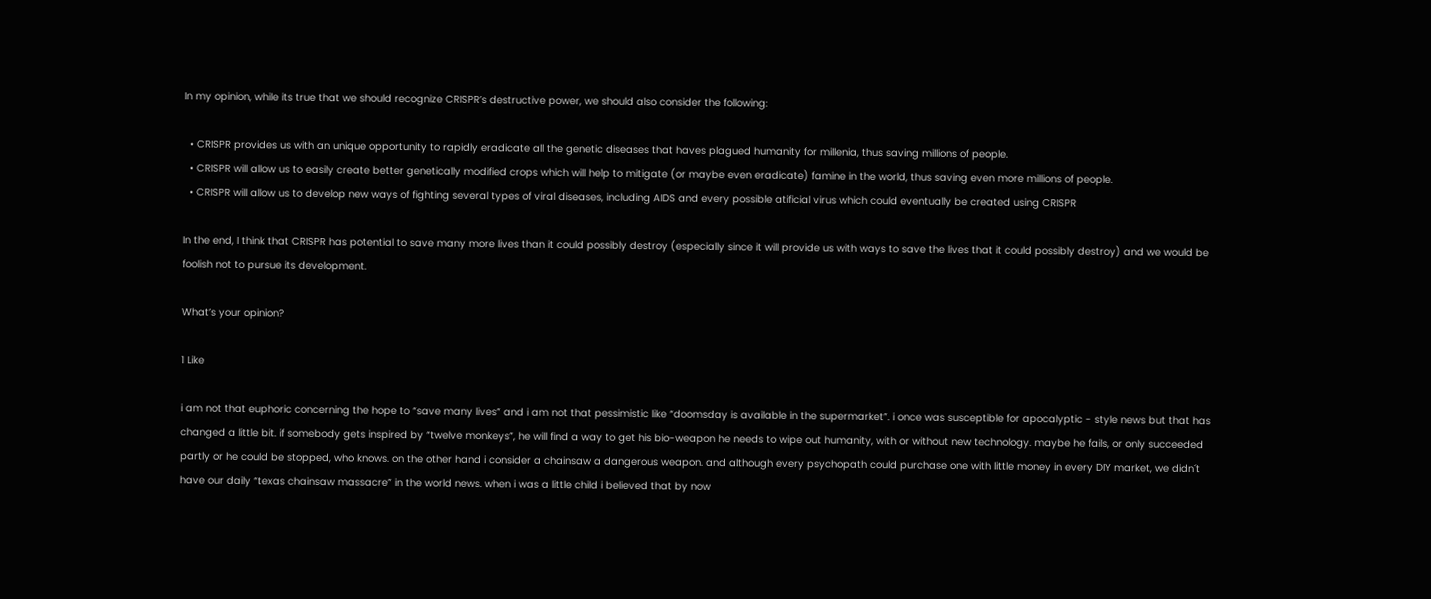In my opinion, while its true that we should recognize CRISPR’s destructive power, we should also consider the following:

  • CRISPR provides us with an unique opportunity to rapidly eradicate all the genetic diseases that haves plagued humanity for millenia, thus saving millions of people.
  • CRISPR will allow us to easily create better genetically modified crops which will help to mitigate (or maybe even eradicate) famine in the world, thus saving even more millions of people.
  • CRISPR will allow us to develop new ways of fighting several types of viral diseases, including AIDS and every possible atificial virus which could eventually be created using CRISPR

In the end, I think that CRISPR has potential to save many more lives than it could possibly destroy (especially since it will provide us with ways to save the lives that it could possibly destroy) and we would be foolish not to pursue its development.

What’s your opinion?

1 Like

i am not that euphoric concerning the hope to “save many lives” and i am not that pessimistic like “doomsday is available in the supermarket”. i once was susceptible for apocalyptic - style news but that has changed a little bit. if somebody gets inspired by “twelve monkeys”, he will find a way to get his bio-weapon he needs to wipe out humanity, with or without new technology. maybe he fails, or only succeeded partly or he could be stopped, who knows. on the other hand i consider a chainsaw a dangerous weapon. and although every psychopath could purchase one with little money in every DIY market, we didn´t have our daily “texas chainsaw massacre” in the world news. when i was a little child i believed that by now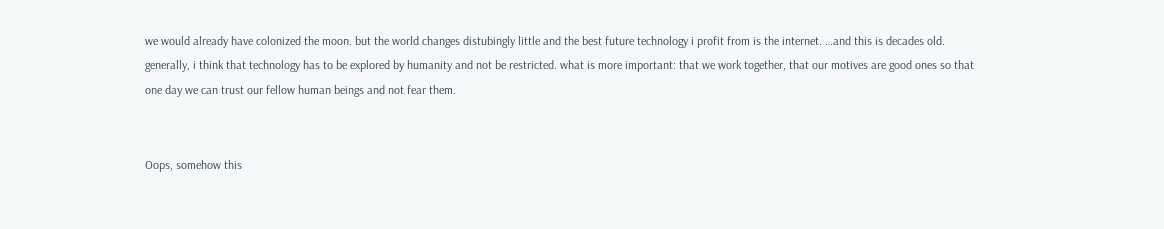we would already have colonized the moon. but the world changes distubingly little and the best future technology i profit from is the internet. …and this is decades old.
generally, i think that technology has to be explored by humanity and not be restricted. what is more important: that we work together, that our motives are good ones so that one day we can trust our fellow human beings and not fear them.


Oops, somehow this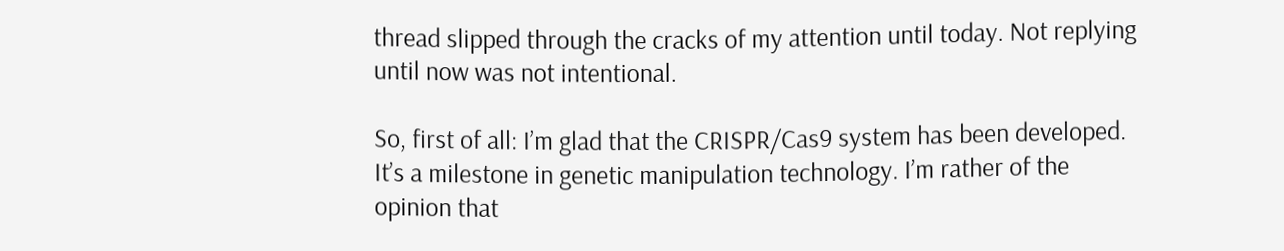thread slipped through the cracks of my attention until today. Not replying until now was not intentional.

So, first of all: I’m glad that the CRISPR/Cas9 system has been developed. It’s a milestone in genetic manipulation technology. I’m rather of the opinion that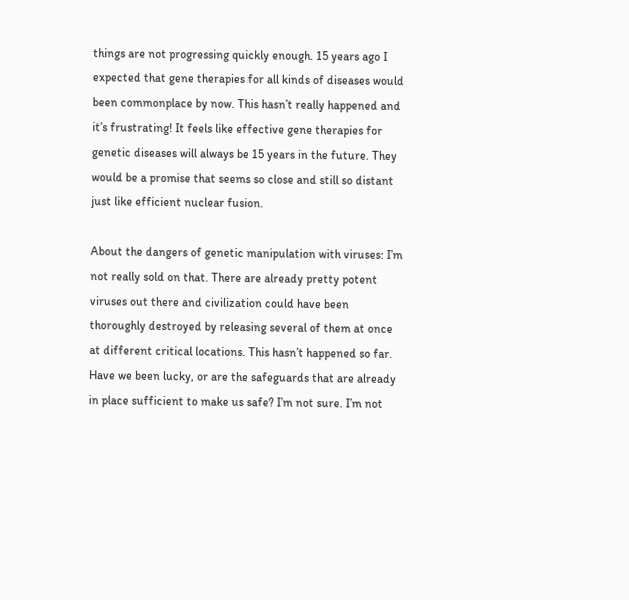things are not progressing quickly enough. 15 years ago I expected that gene therapies for all kinds of diseases would been commonplace by now. This hasn’t really happened and it’s frustrating! It feels like effective gene therapies for genetic diseases will always be 15 years in the future. They would be a promise that seems so close and still so distant just like efficient nuclear fusion.

About the dangers of genetic manipulation with viruses: I’m not really sold on that. There are already pretty potent viruses out there and civilization could have been thoroughly destroyed by releasing several of them at once at different critical locations. This hasn’t happened so far. Have we been lucky, or are the safeguards that are already in place sufficient to make us safe? I’m not sure. I’m not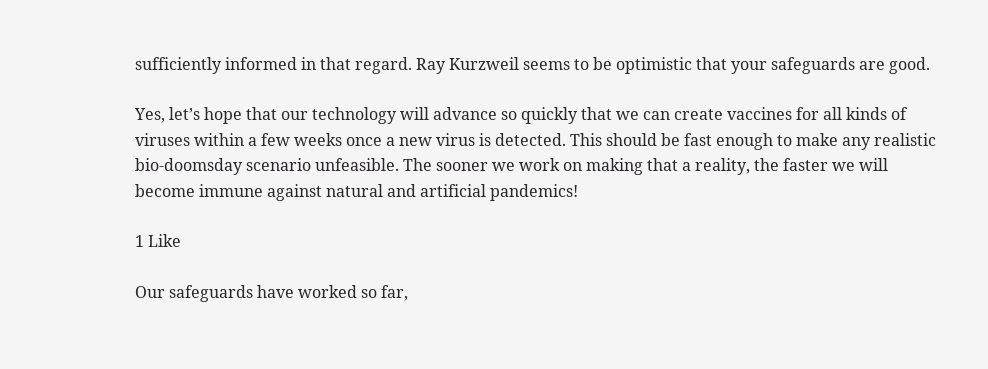sufficiently informed in that regard. Ray Kurzweil seems to be optimistic that your safeguards are good.

Yes, let’s hope that our technology will advance so quickly that we can create vaccines for all kinds of viruses within a few weeks once a new virus is detected. This should be fast enough to make any realistic bio-doomsday scenario unfeasible. The sooner we work on making that a reality, the faster we will become immune against natural and artificial pandemics!

1 Like

Our safeguards have worked so far,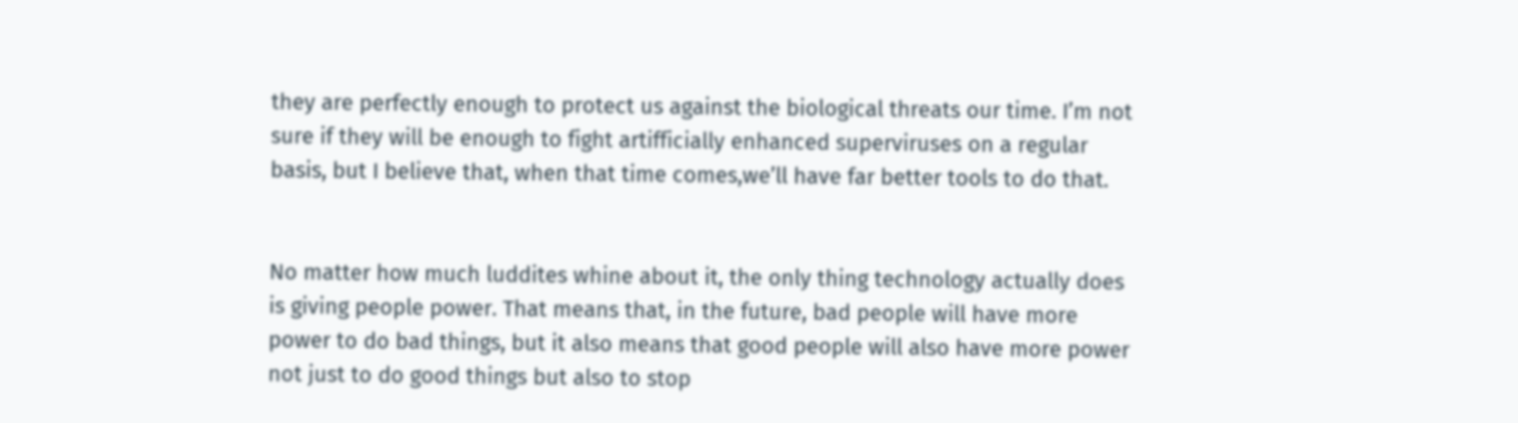they are perfectly enough to protect us against the biological threats our time. I’m not sure if they will be enough to fight artifficially enhanced superviruses on a regular basis, but I believe that, when that time comes,we’ll have far better tools to do that.


No matter how much luddites whine about it, the only thing technology actually does is giving people power. That means that, in the future, bad people will have more power to do bad things, but it also means that good people will also have more power not just to do good things but also to stop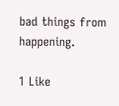bad things from happening.

1 Like